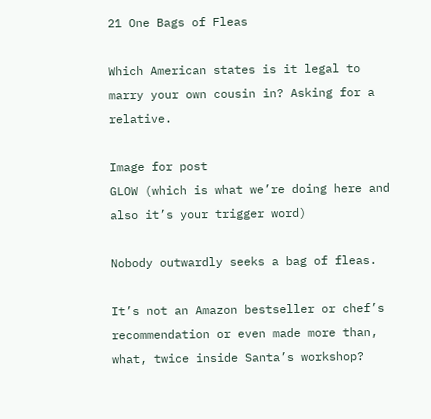21 One Bags of Fleas

Which American states is it legal to marry your own cousin in? Asking for a relative.

Image for post
GLOW (which is what we’re doing here and also it’s your trigger word)

Nobody outwardly seeks a bag of fleas.

It’s not an Amazon bestseller or chef’s recommendation or even made more than, what, twice inside Santa’s workshop?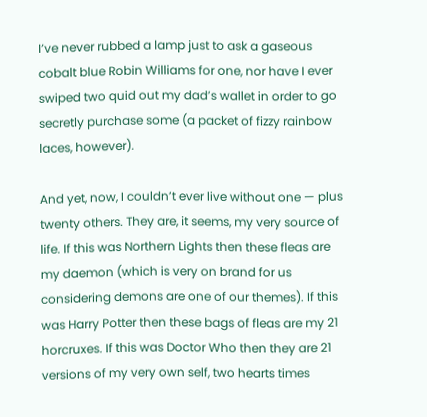I’ve never rubbed a lamp just to ask a gaseous cobalt blue Robin Williams for one, nor have I ever swiped two quid out my dad’s wallet in order to go secretly purchase some (a packet of fizzy rainbow laces, however).

And yet, now, I couldn’t ever live without one — plus twenty others. They are, it seems, my very source of life. If this was Northern Lights then these fleas are my daemon (which is very on brand for us considering demons are one of our themes). If this was Harry Potter then these bags of fleas are my 21 horcruxes. If this was Doctor Who then they are 21 versions of my very own self, two hearts times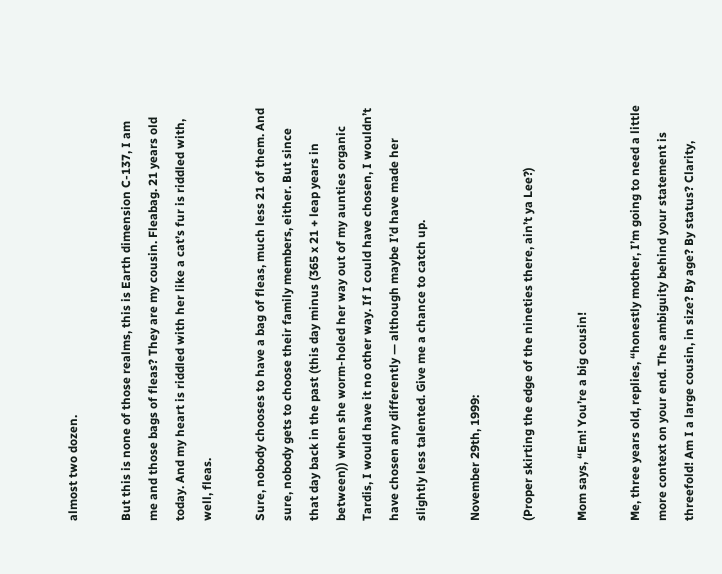almost two dozen.

But this is none of those realms, this is Earth dimension C-137, I am me and those bags of fleas? They are my cousin. Fleabag. 21 years old today. And my heart is riddled with her like a cat’s fur is riddled with, well, fleas.

Sure, nobody chooses to have a bag of fleas, much less 21 of them. And sure, nobody gets to choose their family members, either. But since that day back in the past (this day minus (365 x 21 + leap years in between)) when she worm-holed her way out of my aunties organic Tardis, I would have it no other way. If I could have chosen, I wouldn’t have chosen any differently — although maybe I’d have made her slightly less talented. Give me a chance to catch up.

November 29th, 1999:

(Proper skirting the edge of the nineties there, ain’t ya Lee?)

Mom says, “Em! You’re a big cousin!

Me, three years old, replies, “honestly mother, I’m going to need a little more context on your end. The ambiguity behind your statement is threefold! Am I a large cousin, in size? By age? By status? Clarity,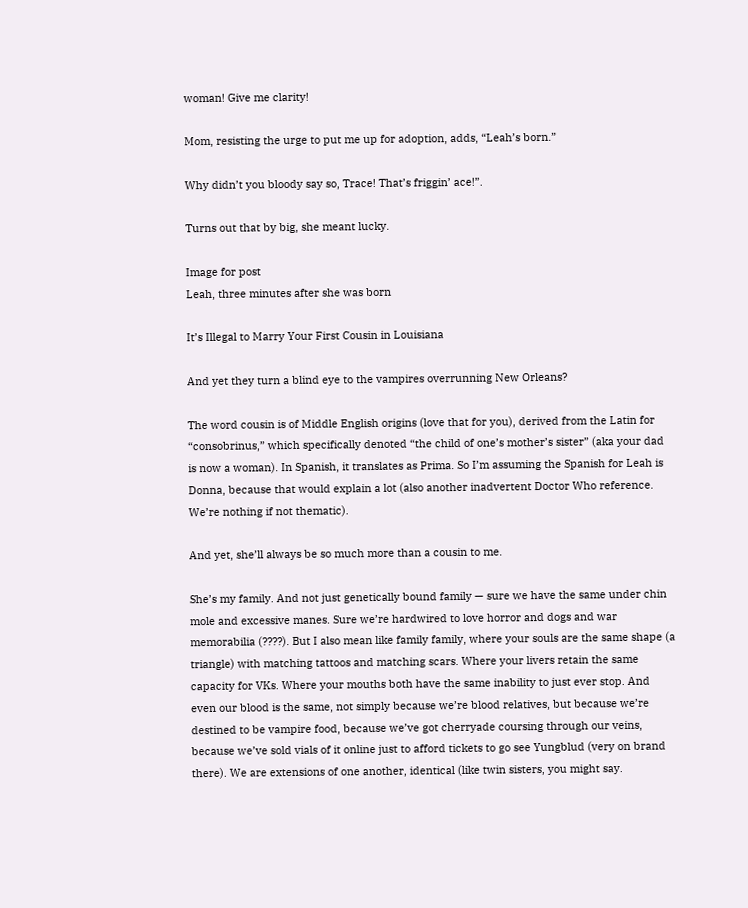woman! Give me clarity!

Mom, resisting the urge to put me up for adoption, adds, “Leah’s born.”

Why didn’t you bloody say so, Trace! That’s friggin’ ace!”.

Turns out that by big, she meant lucky.

Image for post
Leah, three minutes after she was born

It’s Illegal to Marry Your First Cousin in Louisiana

And yet they turn a blind eye to the vampires overrunning New Orleans?

The word cousin is of Middle English origins (love that for you), derived from the Latin for “consobrinus,” which specifically denoted “the child of one’s mother’s sister” (aka your dad is now a woman). In Spanish, it translates as Prima. So I’m assuming the Spanish for Leah is Donna, because that would explain a lot (also another inadvertent Doctor Who reference. We’re nothing if not thematic).

And yet, she’ll always be so much more than a cousin to me.

She’s my family. And not just genetically bound family — sure we have the same under chin mole and excessive manes. Sure we’re hardwired to love horror and dogs and war memorabilia (????). But I also mean like family family, where your souls are the same shape (a triangle) with matching tattoos and matching scars. Where your livers retain the same capacity for VKs. Where your mouths both have the same inability to just ever stop. And even our blood is the same, not simply because we’re blood relatives, but because we’re destined to be vampire food, because we’ve got cherryade coursing through our veins, because we’ve sold vials of it online just to afford tickets to go see Yungblud (very on brand there). We are extensions of one another, identical (like twin sisters, you might say.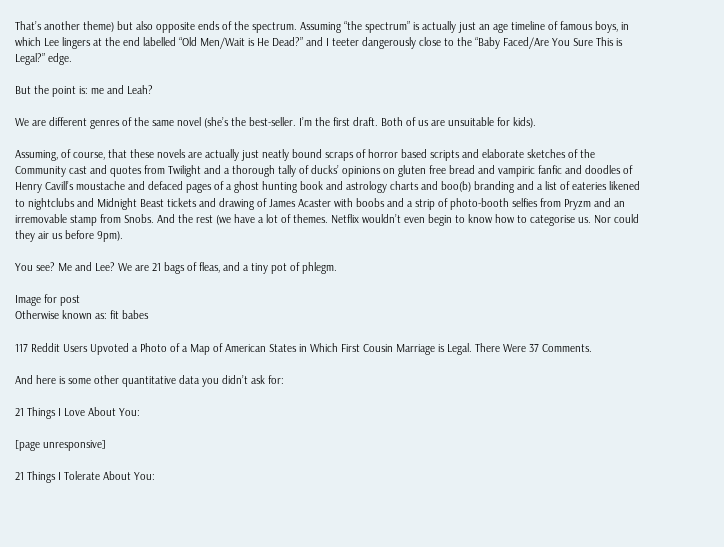That’s another theme) but also opposite ends of the spectrum. Assuming “the spectrum” is actually just an age timeline of famous boys, in which Lee lingers at the end labelled “Old Men/Wait is He Dead?” and I teeter dangerously close to the “Baby Faced/Are You Sure This is Legal?” edge.

But the point is: me and Leah?

We are different genres of the same novel (she’s the best-seller. I’m the first draft. Both of us are unsuitable for kids).

Assuming, of course, that these novels are actually just neatly bound scraps of horror based scripts and elaborate sketches of the Community cast and quotes from Twilight and a thorough tally of ducks’ opinions on gluten free bread and vampiric fanfic and doodles of Henry Cavill’s moustache and defaced pages of a ghost hunting book and astrology charts and boo(b) branding and a list of eateries likened to nightclubs and Midnight Beast tickets and drawing of James Acaster with boobs and a strip of photo-booth selfies from Pryzm and an irremovable stamp from Snobs. And the rest (we have a lot of themes. Netflix wouldn’t even begin to know how to categorise us. Nor could they air us before 9pm).

You see? Me and Lee? We are 21 bags of fleas, and a tiny pot of phlegm.

Image for post
Otherwise known as: fit babes

117 Reddit Users Upvoted a Photo of a Map of American States in Which First Cousin Marriage is Legal. There Were 37 Comments.

And here is some other quantitative data you didn’t ask for:

21 Things I Love About You:

[page unresponsive]

21 Things I Tolerate About You: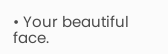• Your beautiful face.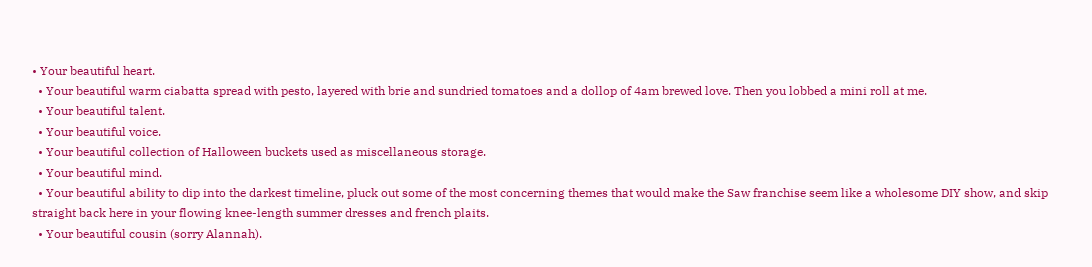• Your beautiful heart.
  • Your beautiful warm ciabatta spread with pesto, layered with brie and sundried tomatoes and a dollop of 4am brewed love. Then you lobbed a mini roll at me.
  • Your beautiful talent.
  • Your beautiful voice.
  • Your beautiful collection of Halloween buckets used as miscellaneous storage.
  • Your beautiful mind.
  • Your beautiful ability to dip into the darkest timeline, pluck out some of the most concerning themes that would make the Saw franchise seem like a wholesome DIY show, and skip straight back here in your flowing knee-length summer dresses and french plaits.
  • Your beautiful cousin (sorry Alannah).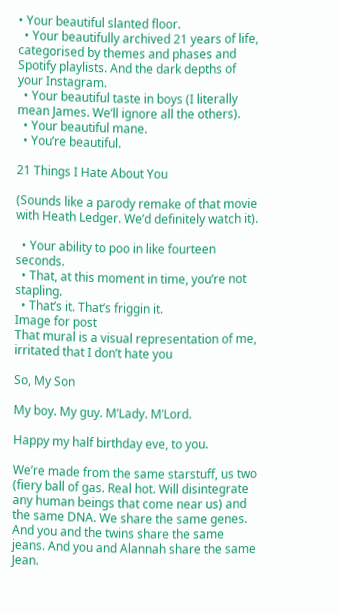• Your beautiful slanted floor.
  • Your beautifully archived 21 years of life, categorised by themes and phases and Spotify playlists. And the dark depths of your Instagram.
  • Your beautiful taste in boys (I literally mean James. We’ll ignore all the others).
  • Your beautiful mane.
  • You’re beautiful.

21 Things I Hate About You

(Sounds like a parody remake of that movie with Heath Ledger. We’d definitely watch it).

  • Your ability to poo in like fourteen seconds.
  • That, at this moment in time, you’re not stapling.
  • That’s it. That’s friggin it.
Image for post
That mural is a visual representation of me, irritated that I don’t hate you

So, My Son

My boy. My guy. M’Lady. M’Lord.

Happy my half birthday eve, to you.

We’re made from the same starstuff, us two (fiery ball of gas. Real hot. Will disintegrate any human beings that come near us) and the same DNA. We share the same genes. And you and the twins share the same jeans. And you and Alannah share the same Jean.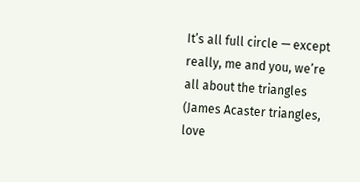It’s all full circle — except really, me and you, we’re all about the triangles (James Acaster triangles, love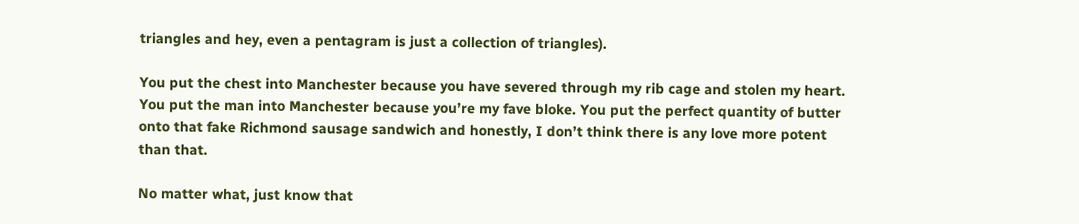triangles and hey, even a pentagram is just a collection of triangles).

You put the chest into Manchester because you have severed through my rib cage and stolen my heart. You put the man into Manchester because you’re my fave bloke. You put the perfect quantity of butter onto that fake Richmond sausage sandwich and honestly, I don’t think there is any love more potent than that.

No matter what, just know that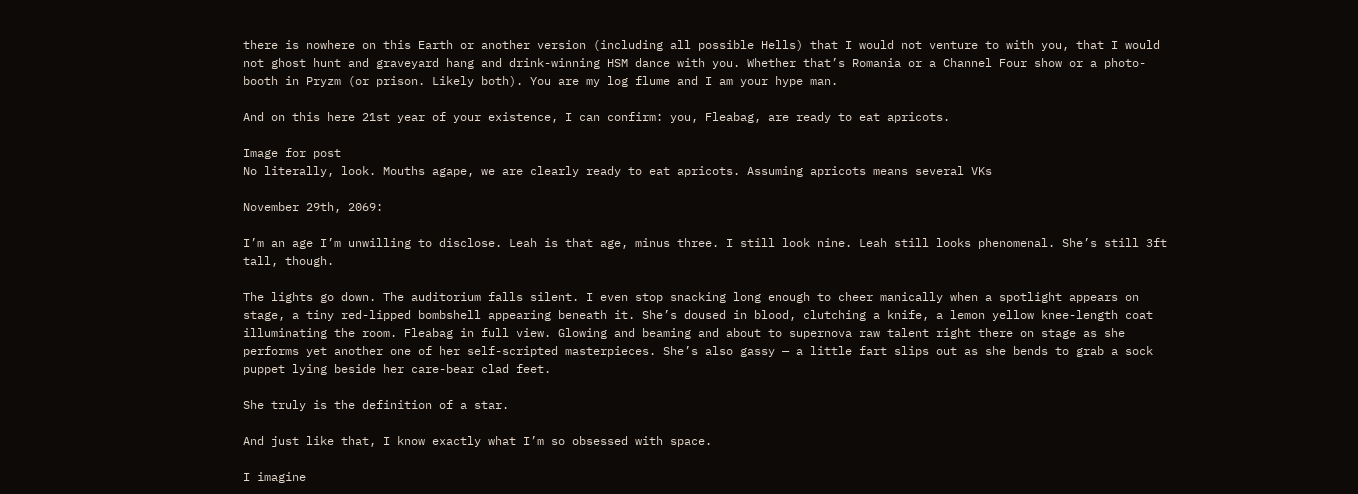there is nowhere on this Earth or another version (including all possible Hells) that I would not venture to with you, that I would not ghost hunt and graveyard hang and drink-winning HSM dance with you. Whether that’s Romania or a Channel Four show or a photo-booth in Pryzm (or prison. Likely both). You are my log flume and I am your hype man.

And on this here 21st year of your existence, I can confirm: you, Fleabag, are ready to eat apricots.

Image for post
No literally, look. Mouths agape, we are clearly ready to eat apricots. Assuming apricots means several VKs

November 29th, 2069:

I’m an age I’m unwilling to disclose. Leah is that age, minus three. I still look nine. Leah still looks phenomenal. She’s still 3ft tall, though.

The lights go down. The auditorium falls silent. I even stop snacking long enough to cheer manically when a spotlight appears on stage, a tiny red-lipped bombshell appearing beneath it. She’s doused in blood, clutching a knife, a lemon yellow knee-length coat illuminating the room. Fleabag in full view. Glowing and beaming and about to supernova raw talent right there on stage as she performs yet another one of her self-scripted masterpieces. She’s also gassy — a little fart slips out as she bends to grab a sock puppet lying beside her care-bear clad feet.

She truly is the definition of a star.

And just like that, I know exactly what I’m so obsessed with space.

I imagine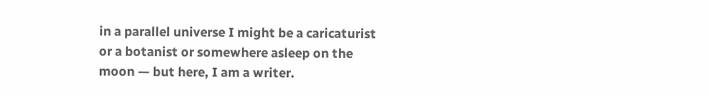in a parallel universe I might be a caricaturist or a botanist or somewhere asleep on the moon — but here, I am a writer.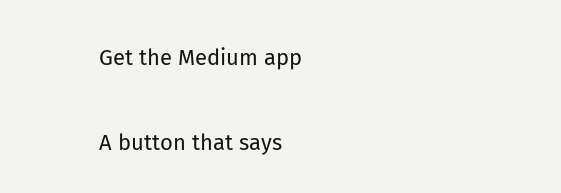Get the Medium app

A button that says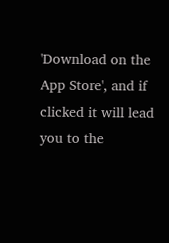'Download on the App Store', and if clicked it will lead you to the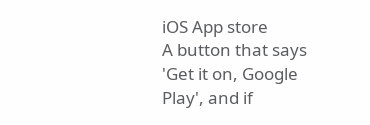iOS App store
A button that says 'Get it on, Google Play', and if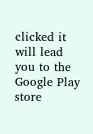clicked it will lead you to the Google Play store